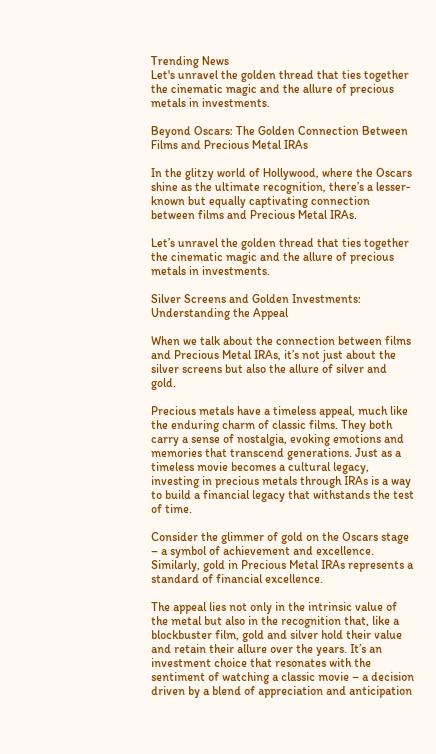Trending News
Let's unravel the golden thread that ties together the cinematic magic and the allure of precious metals in investments.

Beyond Oscars: The Golden Connection Between Films and Precious Metal IRAs

In the glitzy world of Hollywood, where the Oscars shine as the ultimate recognition, there’s a lesser-known but equally captivating connection between films and Precious Metal IRAs.

Let’s unravel the golden thread that ties together the cinematic magic and the allure of precious metals in investments.

Silver Screens and Golden Investments: Understanding the Appeal

When we talk about the connection between films and Precious Metal IRAs, it’s not just about the silver screens but also the allure of silver and gold.

Precious metals have a timeless appeal, much like the enduring charm of classic films. They both carry a sense of nostalgia, evoking emotions and memories that transcend generations. Just as a timeless movie becomes a cultural legacy, investing in precious metals through IRAs is a way to build a financial legacy that withstands the test of time.

Consider the glimmer of gold on the Oscars stage – a symbol of achievement and excellence. Similarly, gold in Precious Metal IRAs represents a standard of financial excellence.

The appeal lies not only in the intrinsic value of the metal but also in the recognition that, like a blockbuster film, gold and silver hold their value and retain their allure over the years. It’s an investment choice that resonates with the sentiment of watching a classic movie – a decision driven by a blend of appreciation and anticipation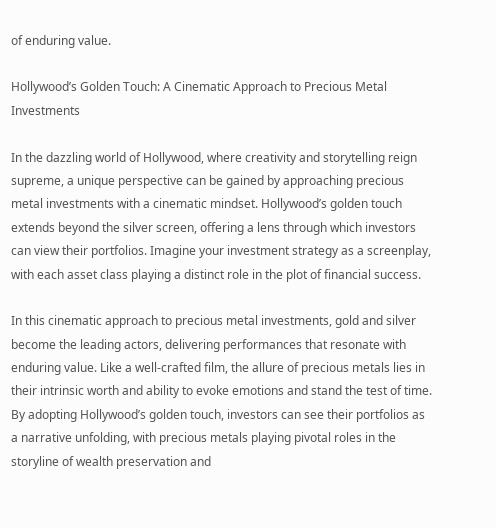of enduring value.

Hollywood’s Golden Touch: A Cinematic Approach to Precious Metal Investments

In the dazzling world of Hollywood, where creativity and storytelling reign supreme, a unique perspective can be gained by approaching precious metal investments with a cinematic mindset. Hollywood’s golden touch extends beyond the silver screen, offering a lens through which investors can view their portfolios. Imagine your investment strategy as a screenplay, with each asset class playing a distinct role in the plot of financial success.

In this cinematic approach to precious metal investments, gold and silver become the leading actors, delivering performances that resonate with enduring value. Like a well-crafted film, the allure of precious metals lies in their intrinsic worth and ability to evoke emotions and stand the test of time. By adopting Hollywood’s golden touch, investors can see their portfolios as a narrative unfolding, with precious metals playing pivotal roles in the storyline of wealth preservation and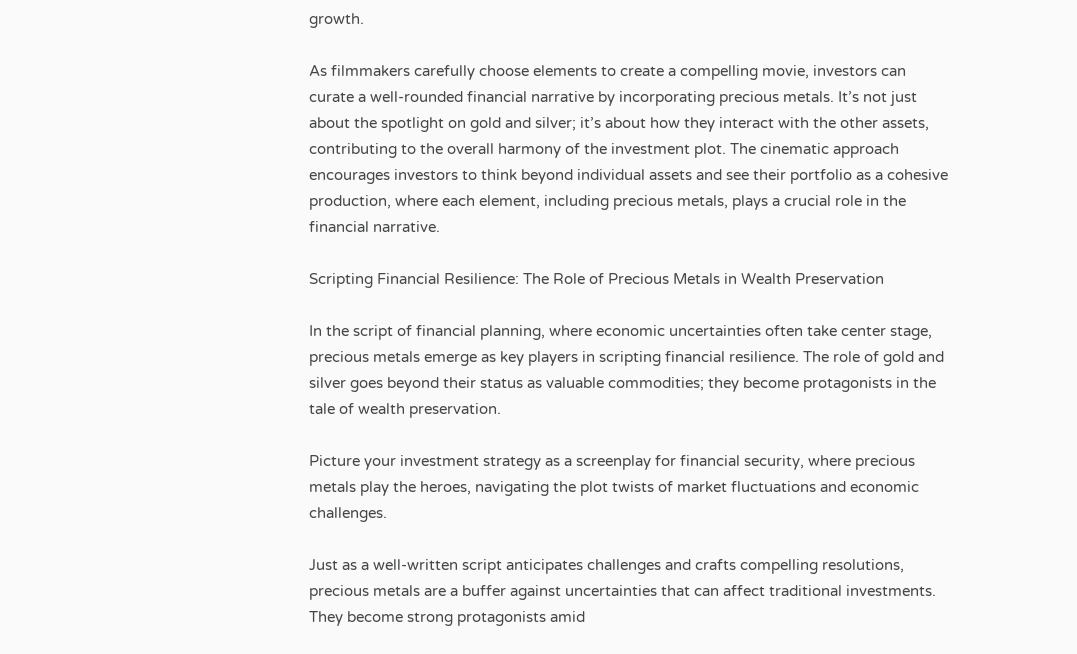growth.

As filmmakers carefully choose elements to create a compelling movie, investors can curate a well-rounded financial narrative by incorporating precious metals. It’s not just about the spotlight on gold and silver; it’s about how they interact with the other assets, contributing to the overall harmony of the investment plot. The cinematic approach encourages investors to think beyond individual assets and see their portfolio as a cohesive production, where each element, including precious metals, plays a crucial role in the financial narrative.

Scripting Financial Resilience: The Role of Precious Metals in Wealth Preservation

In the script of financial planning, where economic uncertainties often take center stage, precious metals emerge as key players in scripting financial resilience. The role of gold and silver goes beyond their status as valuable commodities; they become protagonists in the tale of wealth preservation.

Picture your investment strategy as a screenplay for financial security, where precious metals play the heroes, navigating the plot twists of market fluctuations and economic challenges.

Just as a well-written script anticipates challenges and crafts compelling resolutions, precious metals are a buffer against uncertainties that can affect traditional investments. They become strong protagonists amid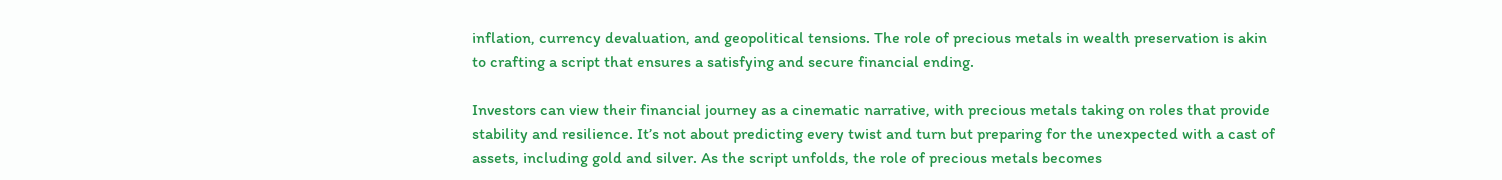inflation, currency devaluation, and geopolitical tensions. The role of precious metals in wealth preservation is akin to crafting a script that ensures a satisfying and secure financial ending.

Investors can view their financial journey as a cinematic narrative, with precious metals taking on roles that provide stability and resilience. It’s not about predicting every twist and turn but preparing for the unexpected with a cast of assets, including gold and silver. As the script unfolds, the role of precious metals becomes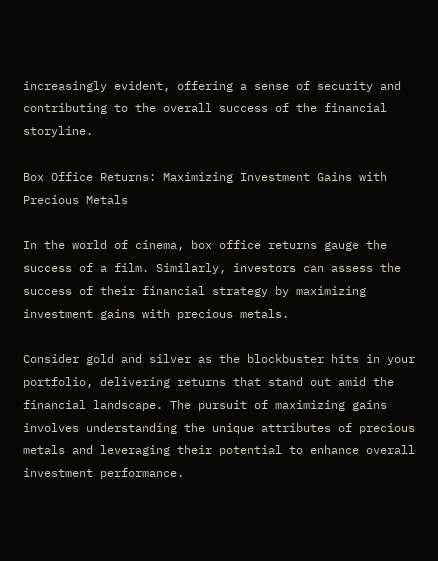increasingly evident, offering a sense of security and contributing to the overall success of the financial storyline.

Box Office Returns: Maximizing Investment Gains with Precious Metals

In the world of cinema, box office returns gauge the success of a film. Similarly, investors can assess the success of their financial strategy by maximizing investment gains with precious metals.

Consider gold and silver as the blockbuster hits in your portfolio, delivering returns that stand out amid the financial landscape. The pursuit of maximizing gains involves understanding the unique attributes of precious metals and leveraging their potential to enhance overall investment performance.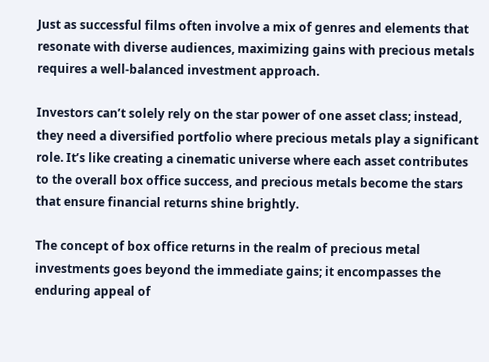Just as successful films often involve a mix of genres and elements that resonate with diverse audiences, maximizing gains with precious metals requires a well-balanced investment approach.

Investors can’t solely rely on the star power of one asset class; instead, they need a diversified portfolio where precious metals play a significant role. It’s like creating a cinematic universe where each asset contributes to the overall box office success, and precious metals become the stars that ensure financial returns shine brightly.

The concept of box office returns in the realm of precious metal investments goes beyond the immediate gains; it encompasses the enduring appeal of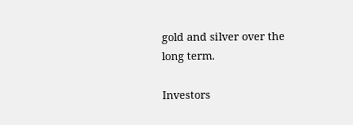gold and silver over the long term.

Investors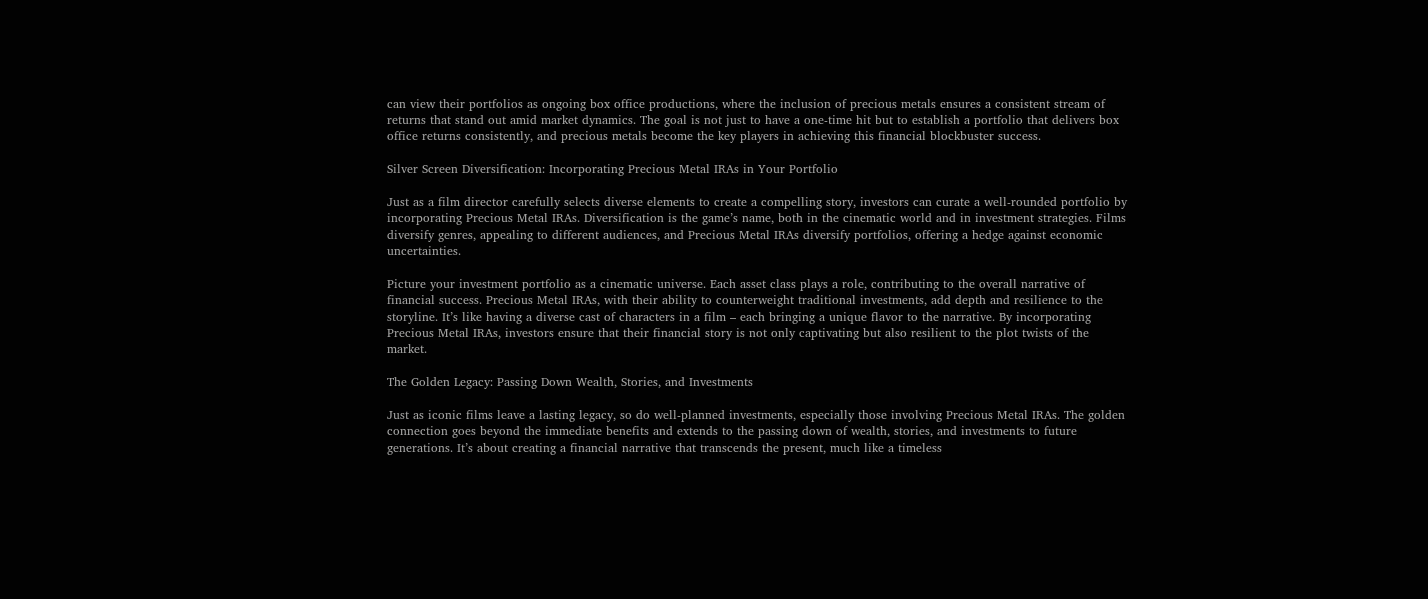can view their portfolios as ongoing box office productions, where the inclusion of precious metals ensures a consistent stream of returns that stand out amid market dynamics. The goal is not just to have a one-time hit but to establish a portfolio that delivers box office returns consistently, and precious metals become the key players in achieving this financial blockbuster success.

Silver Screen Diversification: Incorporating Precious Metal IRAs in Your Portfolio

Just as a film director carefully selects diverse elements to create a compelling story, investors can curate a well-rounded portfolio by incorporating Precious Metal IRAs. Diversification is the game’s name, both in the cinematic world and in investment strategies. Films diversify genres, appealing to different audiences, and Precious Metal IRAs diversify portfolios, offering a hedge against economic uncertainties.

Picture your investment portfolio as a cinematic universe. Each asset class plays a role, contributing to the overall narrative of financial success. Precious Metal IRAs, with their ability to counterweight traditional investments, add depth and resilience to the storyline. It’s like having a diverse cast of characters in a film – each bringing a unique flavor to the narrative. By incorporating Precious Metal IRAs, investors ensure that their financial story is not only captivating but also resilient to the plot twists of the market.

The Golden Legacy: Passing Down Wealth, Stories, and Investments

Just as iconic films leave a lasting legacy, so do well-planned investments, especially those involving Precious Metal IRAs. The golden connection goes beyond the immediate benefits and extends to the passing down of wealth, stories, and investments to future generations. It’s about creating a financial narrative that transcends the present, much like a timeless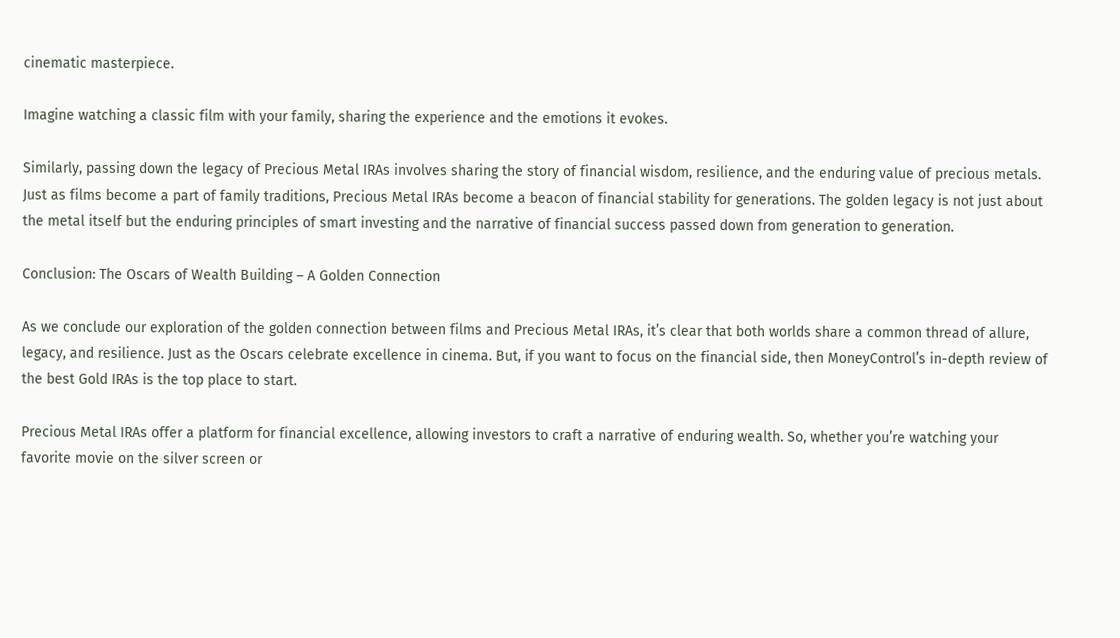cinematic masterpiece.

Imagine watching a classic film with your family, sharing the experience and the emotions it evokes.

Similarly, passing down the legacy of Precious Metal IRAs involves sharing the story of financial wisdom, resilience, and the enduring value of precious metals. Just as films become a part of family traditions, Precious Metal IRAs become a beacon of financial stability for generations. The golden legacy is not just about the metal itself but the enduring principles of smart investing and the narrative of financial success passed down from generation to generation.

Conclusion: The Oscars of Wealth Building – A Golden Connection

As we conclude our exploration of the golden connection between films and Precious Metal IRAs, it’s clear that both worlds share a common thread of allure, legacy, and resilience. Just as the Oscars celebrate excellence in cinema. But, if you want to focus on the financial side, then MoneyControl’s in-depth review of the best Gold IRAs is the top place to start.

Precious Metal IRAs offer a platform for financial excellence, allowing investors to craft a narrative of enduring wealth. So, whether you’re watching your favorite movie on the silver screen or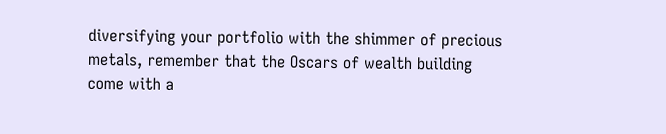diversifying your portfolio with the shimmer of precious metals, remember that the Oscars of wealth building come with a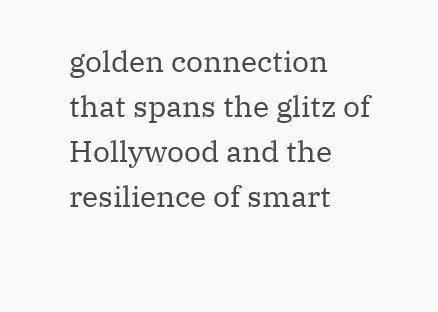golden connection that spans the glitz of Hollywood and the resilience of smart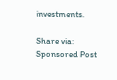investments.

Share via:
Sponsored Post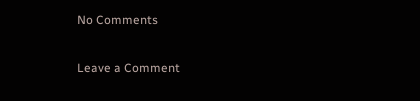No Comments

Leave a Comment